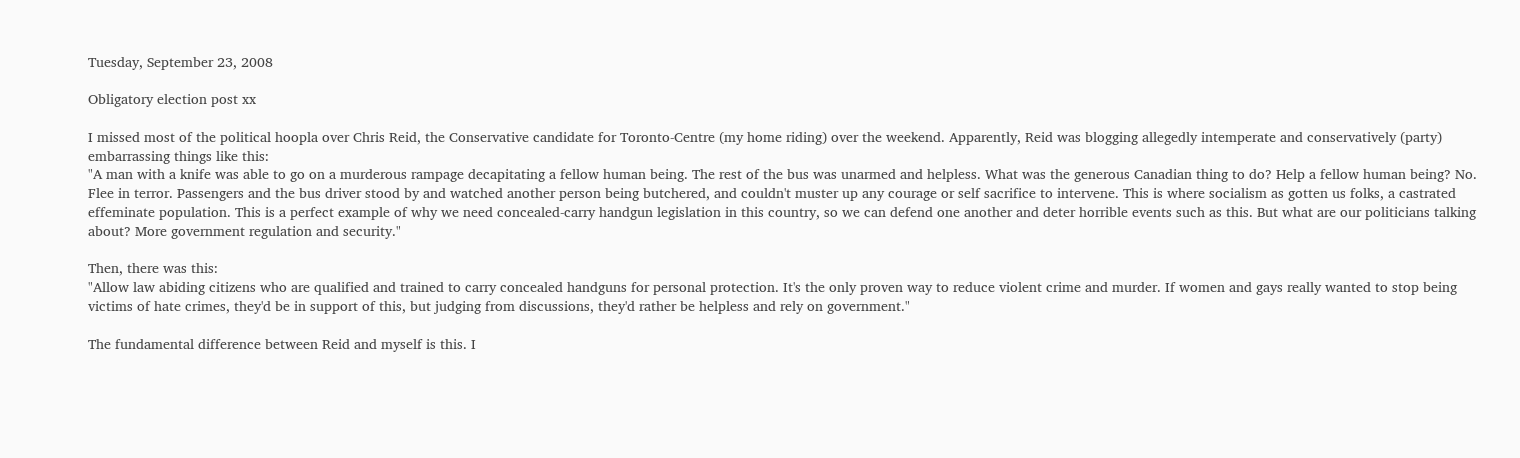Tuesday, September 23, 2008

Obligatory election post xx

I missed most of the political hoopla over Chris Reid, the Conservative candidate for Toronto-Centre (my home riding) over the weekend. Apparently, Reid was blogging allegedly intemperate and conservatively (party) embarrassing things like this:
"A man with a knife was able to go on a murderous rampage decapitating a fellow human being. The rest of the bus was unarmed and helpless. What was the generous Canadian thing to do? Help a fellow human being? No. Flee in terror. Passengers and the bus driver stood by and watched another person being butchered, and couldn't muster up any courage or self sacrifice to intervene. This is where socialism as gotten us folks, a castrated effeminate population. This is a perfect example of why we need concealed-carry handgun legislation in this country, so we can defend one another and deter horrible events such as this. But what are our politicians talking about? More government regulation and security."

Then, there was this:
"Allow law abiding citizens who are qualified and trained to carry concealed handguns for personal protection. It's the only proven way to reduce violent crime and murder. If women and gays really wanted to stop being victims of hate crimes, they'd be in support of this, but judging from discussions, they'd rather be helpless and rely on government."

The fundamental difference between Reid and myself is this. I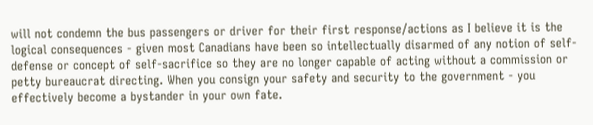will not condemn the bus passengers or driver for their first response/actions as I believe it is the logical consequences - given most Canadians have been so intellectually disarmed of any notion of self-defense or concept of self-sacrifice so they are no longer capable of acting without a commission or petty bureaucrat directing. When you consign your safety and security to the government - you effectively become a bystander in your own fate.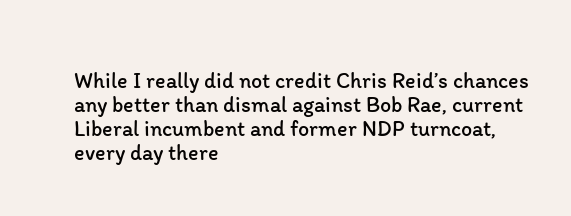While I really did not credit Chris Reid’s chances any better than dismal against Bob Rae, current Liberal incumbent and former NDP turncoat, every day there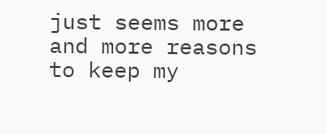just seems more and more reasons to keep my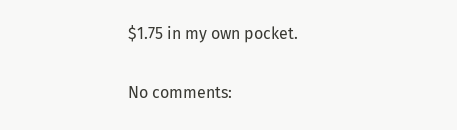$1.75 in my own pocket.

No comments: